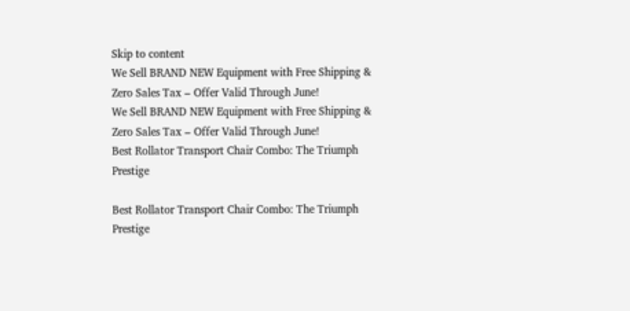Skip to content
We Sell BRAND NEW Equipment with Free Shipping & Zero Sales Tax – Offer Valid Through June!
We Sell BRAND NEW Equipment with Free Shipping & Zero Sales Tax – Offer Valid Through June!
Best Rollator Transport Chair Combo: The Triumph Prestige

Best Rollator Transport Chair Combo: The Triumph Prestige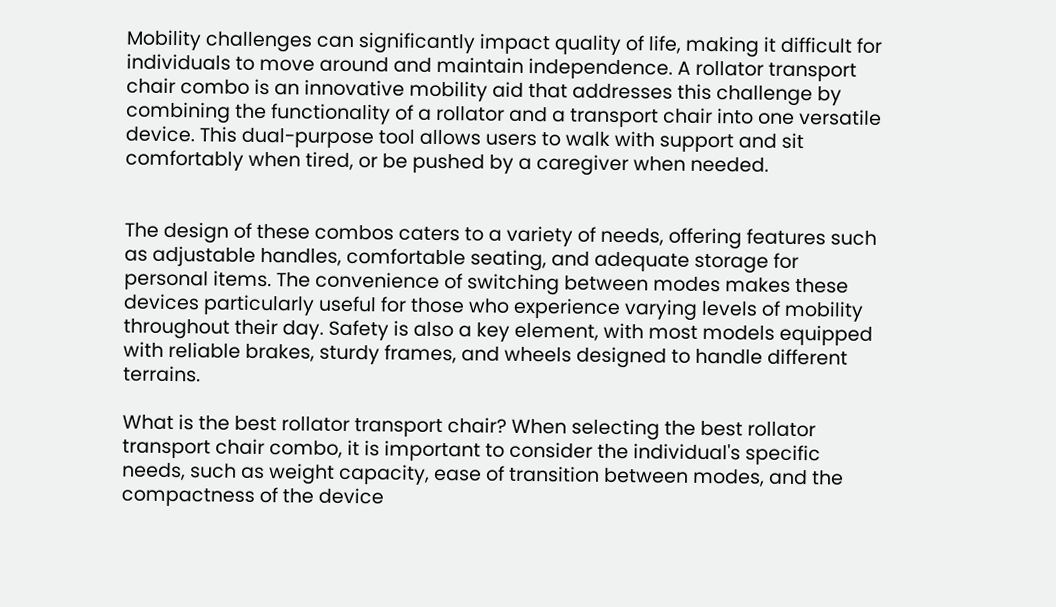Mobility challenges can significantly impact quality of life, making it difficult for individuals to move around and maintain independence. A rollator transport chair combo is an innovative mobility aid that addresses this challenge by combining the functionality of a rollator and a transport chair into one versatile device. This dual-purpose tool allows users to walk with support and sit comfortably when tired, or be pushed by a caregiver when needed.


The design of these combos caters to a variety of needs, offering features such as adjustable handles, comfortable seating, and adequate storage for personal items. The convenience of switching between modes makes these devices particularly useful for those who experience varying levels of mobility throughout their day. Safety is also a key element, with most models equipped with reliable brakes, sturdy frames, and wheels designed to handle different terrains.

What is the best rollator transport chair? When selecting the best rollator transport chair combo, it is important to consider the individual's specific needs, such as weight capacity, ease of transition between modes, and the compactness of the device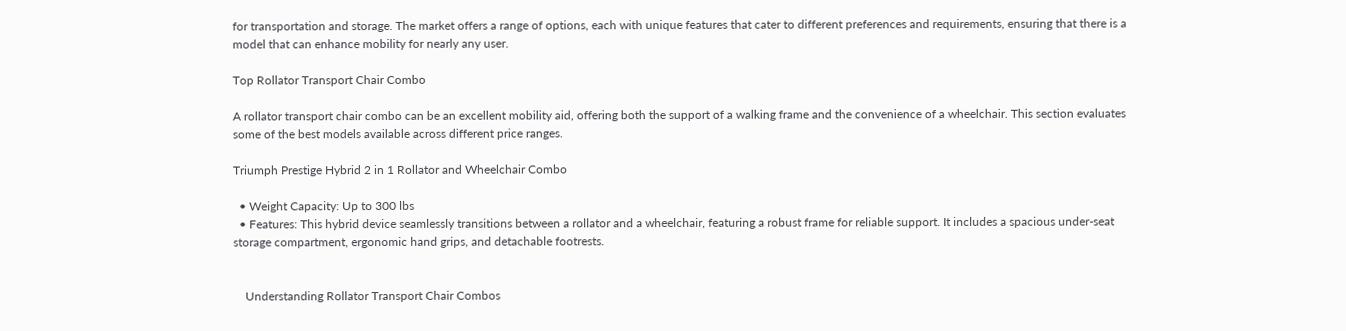for transportation and storage. The market offers a range of options, each with unique features that cater to different preferences and requirements, ensuring that there is a model that can enhance mobility for nearly any user.

Top Rollator Transport Chair Combo

A rollator transport chair combo can be an excellent mobility aid, offering both the support of a walking frame and the convenience of a wheelchair. This section evaluates some of the best models available across different price ranges.

Triumph Prestige Hybrid 2 in 1 Rollator and Wheelchair Combo

  • Weight Capacity: Up to 300 lbs
  • Features: This hybrid device seamlessly transitions between a rollator and a wheelchair, featuring a robust frame for reliable support. It includes a spacious under-seat storage compartment, ergonomic hand grips, and detachable footrests.


    Understanding Rollator Transport Chair Combos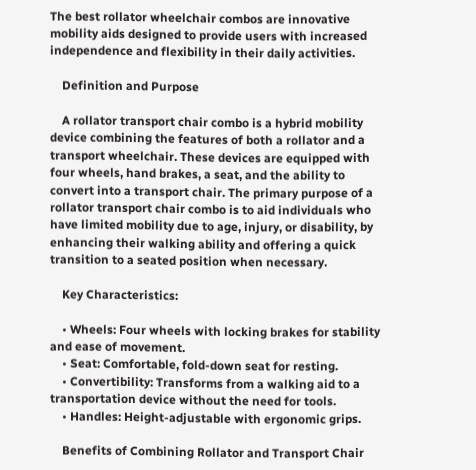The best rollator wheelchair combos are innovative mobility aids designed to provide users with increased independence and flexibility in their daily activities.

    Definition and Purpose

    A rollator transport chair combo is a hybrid mobility device combining the features of both a rollator and a transport wheelchair. These devices are equipped with four wheels, hand brakes, a seat, and the ability to convert into a transport chair. The primary purpose of a rollator transport chair combo is to aid individuals who have limited mobility due to age, injury, or disability, by enhancing their walking ability and offering a quick transition to a seated position when necessary.

    Key Characteristics:

    • Wheels: Four wheels with locking brakes for stability and ease of movement.
    • Seat: Comfortable, fold-down seat for resting.
    • Convertibility: Transforms from a walking aid to a transportation device without the need for tools.
    • Handles: Height-adjustable with ergonomic grips.

    Benefits of Combining Rollator and Transport Chair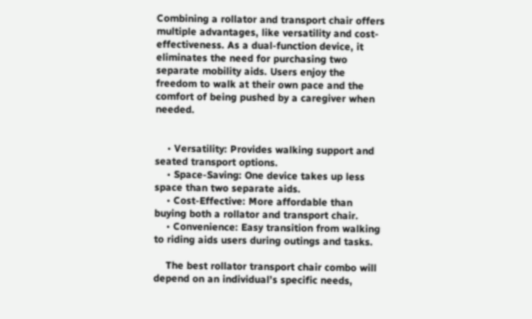Combining a rollator and transport chair offers multiple advantages, like versatility and cost-effectiveness. As a dual-function device, it eliminates the need for purchasing two separate mobility aids. Users enjoy the freedom to walk at their own pace and the comfort of being pushed by a caregiver when needed.


    • Versatility: Provides walking support and seated transport options.
    • Space-Saving: One device takes up less space than two separate aids.
    • Cost-Effective: More affordable than buying both a rollator and transport chair.
    • Convenience: Easy transition from walking to riding aids users during outings and tasks.

    The best rollator transport chair combo will depend on an individual’s specific needs,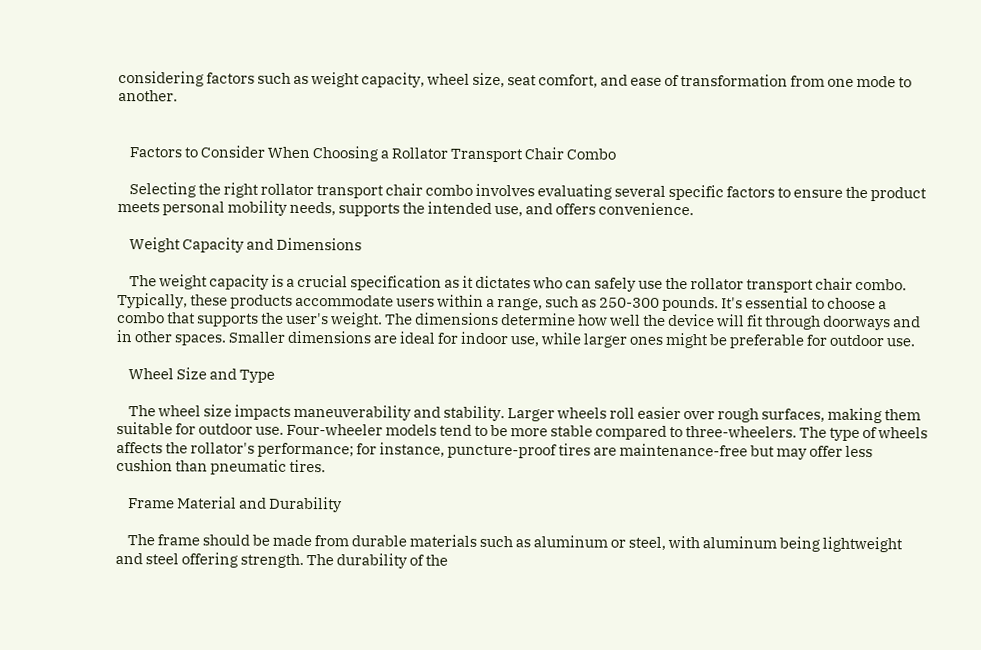considering factors such as weight capacity, wheel size, seat comfort, and ease of transformation from one mode to another.


    Factors to Consider When Choosing a Rollator Transport Chair Combo

    Selecting the right rollator transport chair combo involves evaluating several specific factors to ensure the product meets personal mobility needs, supports the intended use, and offers convenience.

    Weight Capacity and Dimensions

    The weight capacity is a crucial specification as it dictates who can safely use the rollator transport chair combo. Typically, these products accommodate users within a range, such as 250-300 pounds. It's essential to choose a combo that supports the user's weight. The dimensions determine how well the device will fit through doorways and in other spaces. Smaller dimensions are ideal for indoor use, while larger ones might be preferable for outdoor use.

    Wheel Size and Type

    The wheel size impacts maneuverability and stability. Larger wheels roll easier over rough surfaces, making them suitable for outdoor use. Four-wheeler models tend to be more stable compared to three-wheelers. The type of wheels affects the rollator's performance; for instance, puncture-proof tires are maintenance-free but may offer less cushion than pneumatic tires.

    Frame Material and Durability

    The frame should be made from durable materials such as aluminum or steel, with aluminum being lightweight and steel offering strength. The durability of the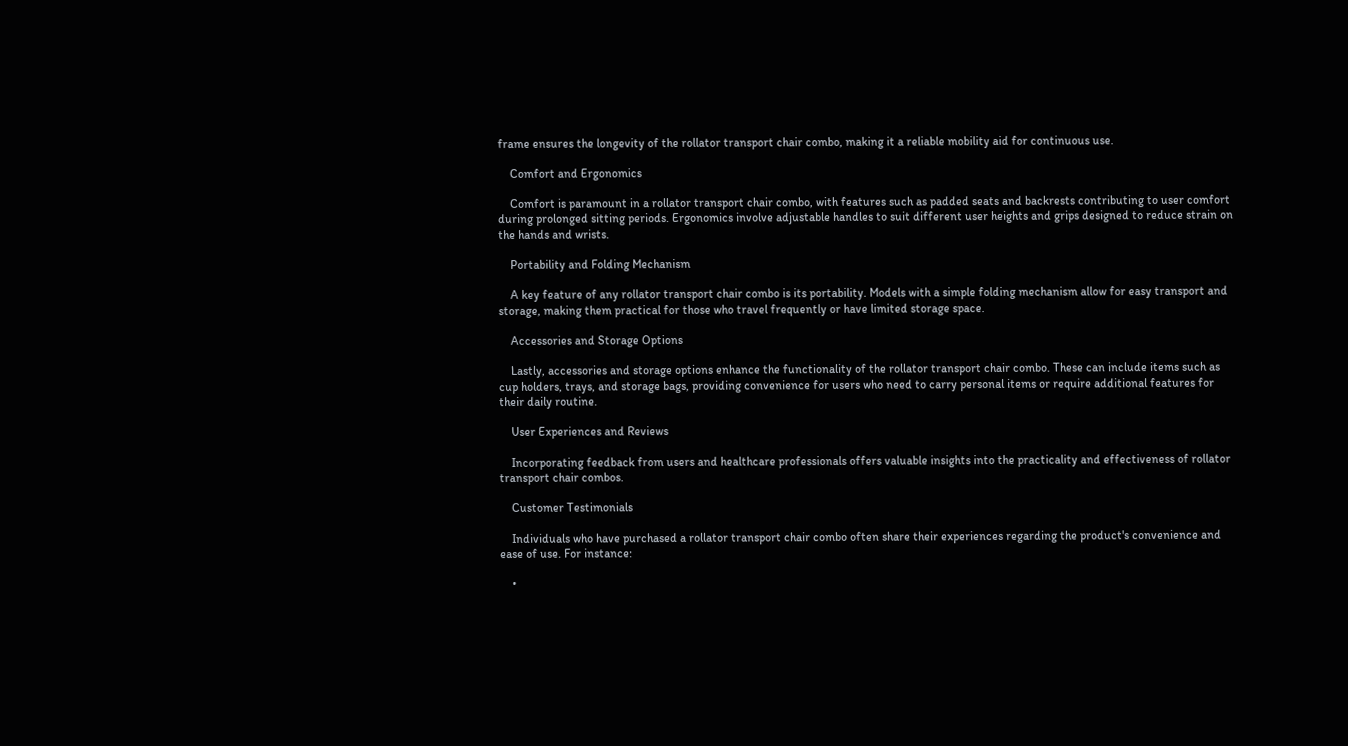frame ensures the longevity of the rollator transport chair combo, making it a reliable mobility aid for continuous use.

    Comfort and Ergonomics

    Comfort is paramount in a rollator transport chair combo, with features such as padded seats and backrests contributing to user comfort during prolonged sitting periods. Ergonomics involve adjustable handles to suit different user heights and grips designed to reduce strain on the hands and wrists.

    Portability and Folding Mechanism

    A key feature of any rollator transport chair combo is its portability. Models with a simple folding mechanism allow for easy transport and storage, making them practical for those who travel frequently or have limited storage space.

    Accessories and Storage Options

    Lastly, accessories and storage options enhance the functionality of the rollator transport chair combo. These can include items such as cup holders, trays, and storage bags, providing convenience for users who need to carry personal items or require additional features for their daily routine.

    User Experiences and Reviews

    Incorporating feedback from users and healthcare professionals offers valuable insights into the practicality and effectiveness of rollator transport chair combos.

    Customer Testimonials

    Individuals who have purchased a rollator transport chair combo often share their experiences regarding the product's convenience and ease of use. For instance:

    •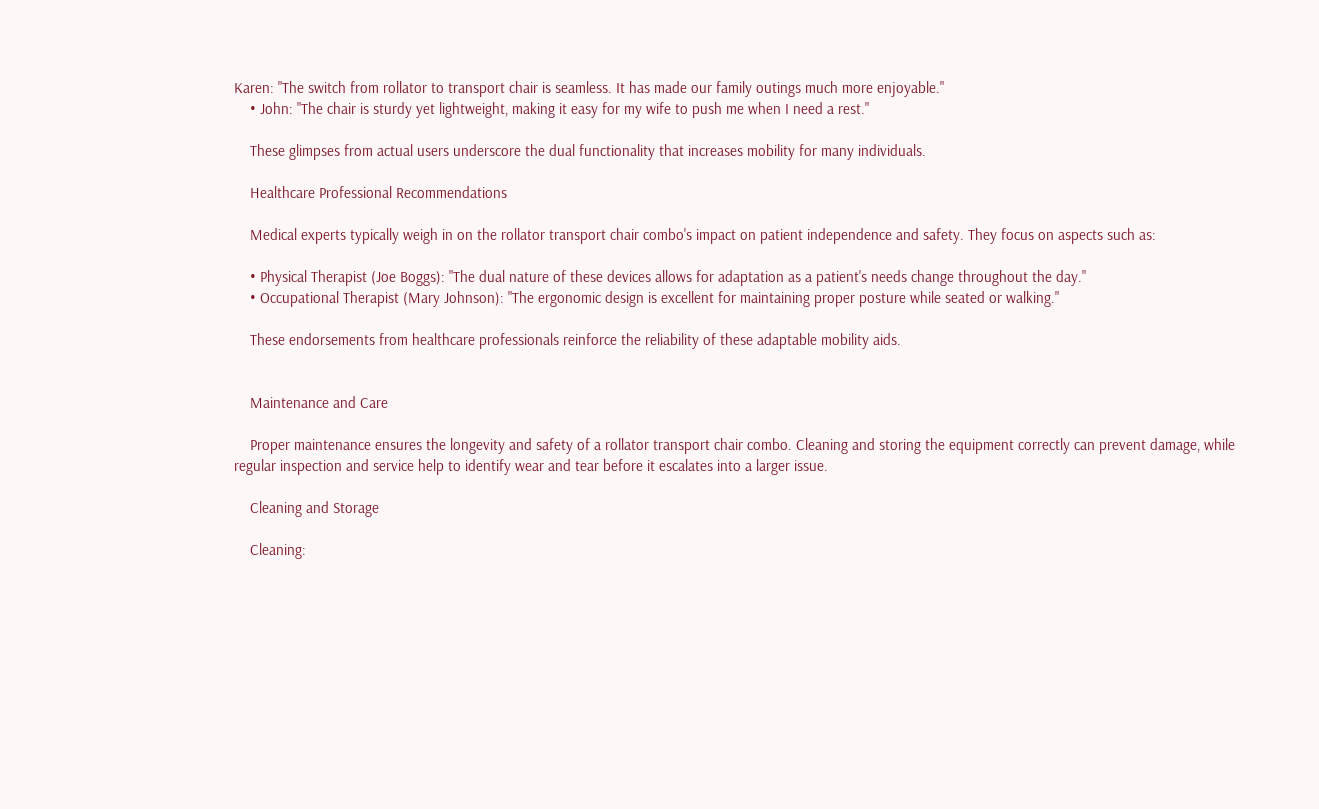Karen: "The switch from rollator to transport chair is seamless. It has made our family outings much more enjoyable."
    • John: "The chair is sturdy yet lightweight, making it easy for my wife to push me when I need a rest."

    These glimpses from actual users underscore the dual functionality that increases mobility for many individuals.

    Healthcare Professional Recommendations

    Medical experts typically weigh in on the rollator transport chair combo's impact on patient independence and safety. They focus on aspects such as:

    • Physical Therapist (Joe Boggs): "The dual nature of these devices allows for adaptation as a patient's needs change throughout the day."
    • Occupational Therapist (Mary Johnson): "The ergonomic design is excellent for maintaining proper posture while seated or walking."

    These endorsements from healthcare professionals reinforce the reliability of these adaptable mobility aids.


    Maintenance and Care

    Proper maintenance ensures the longevity and safety of a rollator transport chair combo. Cleaning and storing the equipment correctly can prevent damage, while regular inspection and service help to identify wear and tear before it escalates into a larger issue.

    Cleaning and Storage

    Cleaning: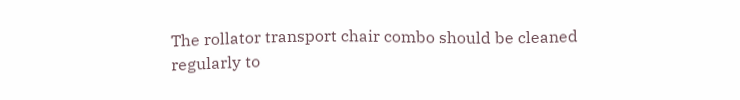The rollator transport chair combo should be cleaned regularly to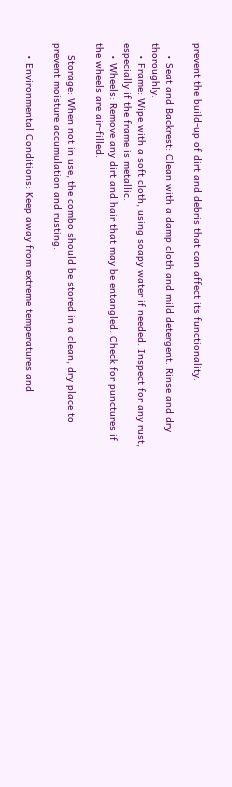prevent the build-up of dirt and debris that can affect its functionality.

    • Seat and Backrest: Clean with a damp cloth and mild detergent. Rinse and dry thoroughly.
    • Frame: Wipe with a soft cloth, using soapy water if needed. Inspect for any rust, especially if the frame is metallic.
    • Wheels: Remove any dirt and hair that may be entangled. Check for punctures if the wheels are air-filled.

    Storage: When not in use, the combo should be stored in a clean, dry place to prevent moisture accumulation and rusting.

    • Environmental Conditions: Keep away from extreme temperatures and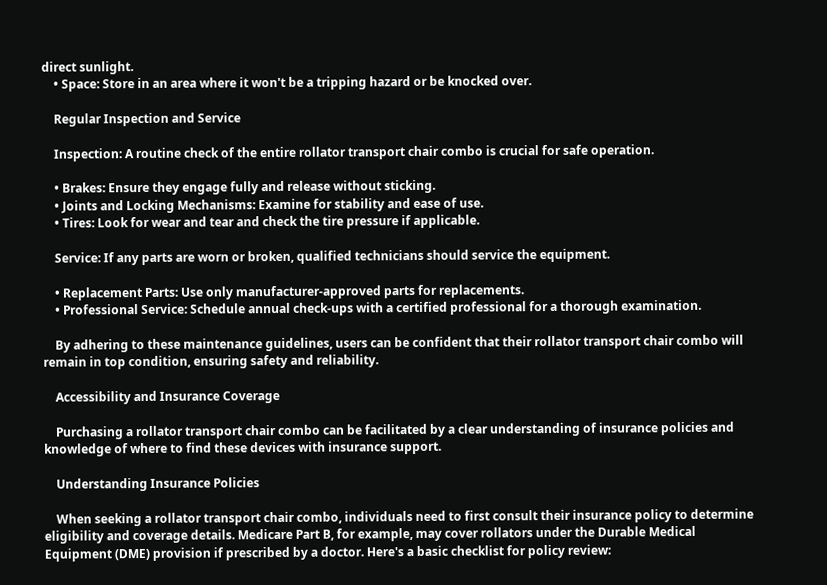direct sunlight.
    • Space: Store in an area where it won't be a tripping hazard or be knocked over.

    Regular Inspection and Service

    Inspection: A routine check of the entire rollator transport chair combo is crucial for safe operation.

    • Brakes: Ensure they engage fully and release without sticking.
    • Joints and Locking Mechanisms: Examine for stability and ease of use.
    • Tires: Look for wear and tear and check the tire pressure if applicable.

    Service: If any parts are worn or broken, qualified technicians should service the equipment.

    • Replacement Parts: Use only manufacturer-approved parts for replacements.
    • Professional Service: Schedule annual check-ups with a certified professional for a thorough examination.

    By adhering to these maintenance guidelines, users can be confident that their rollator transport chair combo will remain in top condition, ensuring safety and reliability.

    Accessibility and Insurance Coverage

    Purchasing a rollator transport chair combo can be facilitated by a clear understanding of insurance policies and knowledge of where to find these devices with insurance support.

    Understanding Insurance Policies

    When seeking a rollator transport chair combo, individuals need to first consult their insurance policy to determine eligibility and coverage details. Medicare Part B, for example, may cover rollators under the Durable Medical Equipment (DME) provision if prescribed by a doctor. Here's a basic checklist for policy review: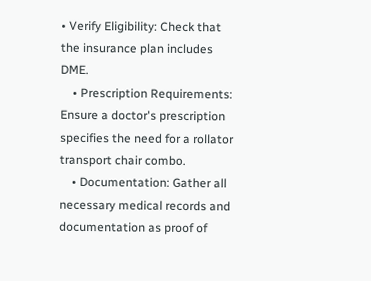• Verify Eligibility: Check that the insurance plan includes DME.
    • Prescription Requirements: Ensure a doctor's prescription specifies the need for a rollator transport chair combo.
    • Documentation: Gather all necessary medical records and documentation as proof of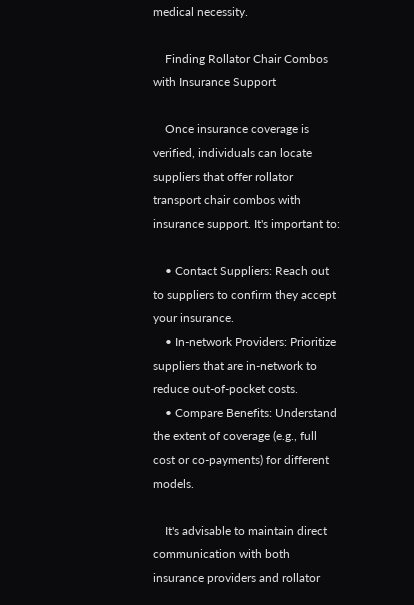medical necessity.

    Finding Rollator Chair Combos with Insurance Support

    Once insurance coverage is verified, individuals can locate suppliers that offer rollator transport chair combos with insurance support. It's important to:

    • Contact Suppliers: Reach out to suppliers to confirm they accept your insurance.
    • In-network Providers: Prioritize suppliers that are in-network to reduce out-of-pocket costs.
    • Compare Benefits: Understand the extent of coverage (e.g., full cost or co-payments) for different models.

    It's advisable to maintain direct communication with both insurance providers and rollator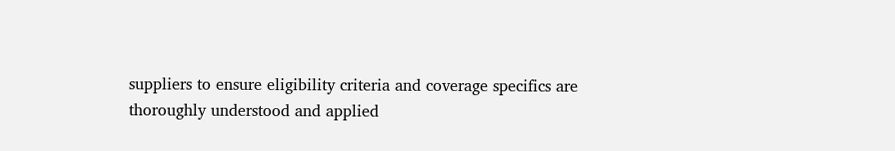suppliers to ensure eligibility criteria and coverage specifics are thoroughly understood and applied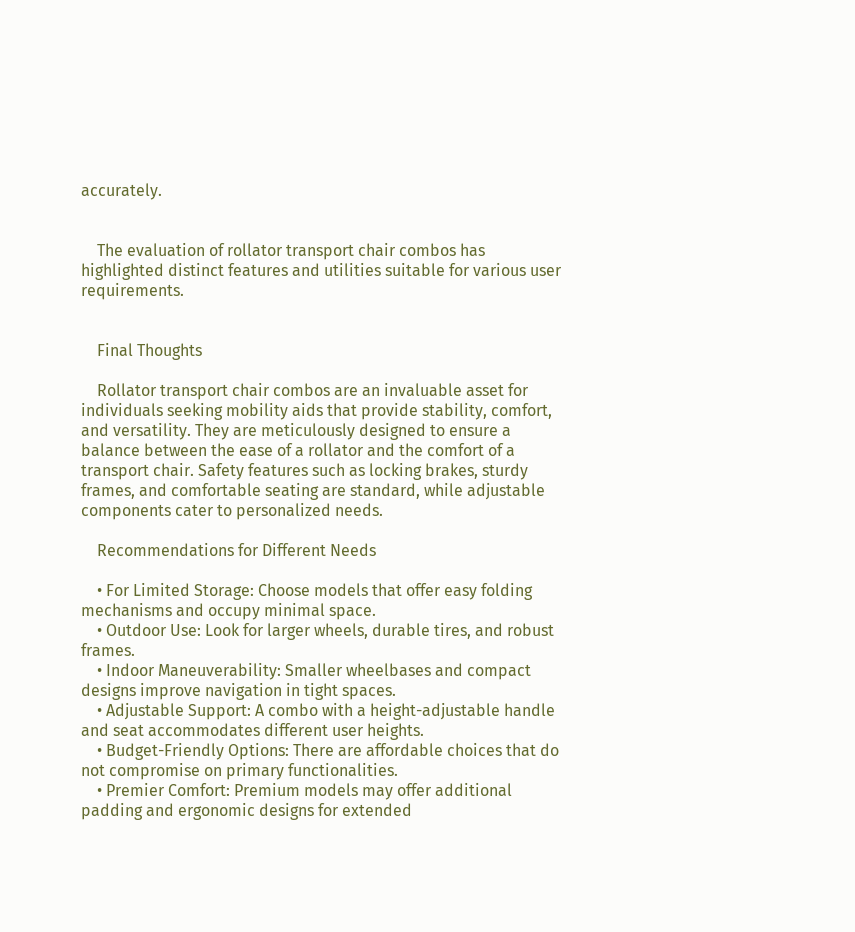accurately.


    The evaluation of rollator transport chair combos has highlighted distinct features and utilities suitable for various user requirements.


    Final Thoughts

    Rollator transport chair combos are an invaluable asset for individuals seeking mobility aids that provide stability, comfort, and versatility. They are meticulously designed to ensure a balance between the ease of a rollator and the comfort of a transport chair. Safety features such as locking brakes, sturdy frames, and comfortable seating are standard, while adjustable components cater to personalized needs.

    Recommendations for Different Needs

    • For Limited Storage: Choose models that offer easy folding mechanisms and occupy minimal space.
    • Outdoor Use: Look for larger wheels, durable tires, and robust frames.
    • Indoor Maneuverability: Smaller wheelbases and compact designs improve navigation in tight spaces.
    • Adjustable Support: A combo with a height-adjustable handle and seat accommodates different user heights.
    • Budget-Friendly Options: There are affordable choices that do not compromise on primary functionalities.
    • Premier Comfort: Premium models may offer additional padding and ergonomic designs for extended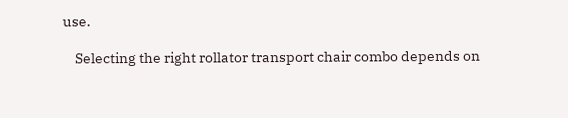use.

    Selecting the right rollator transport chair combo depends on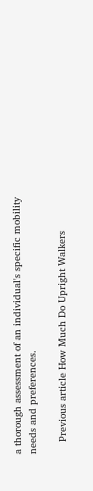a thorough assessment of an individual's specific mobility needs and preferences.

    Previous article How Much Do Upright Walkers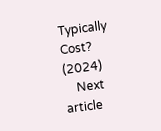Typically Cost? (2024)
    Next article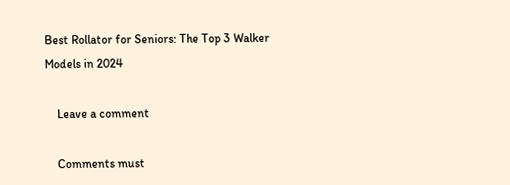Best Rollator for Seniors: The Top 3 Walker Models in 2024

    Leave a comment

    Comments must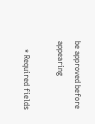be approved before appearing

    * Required fields